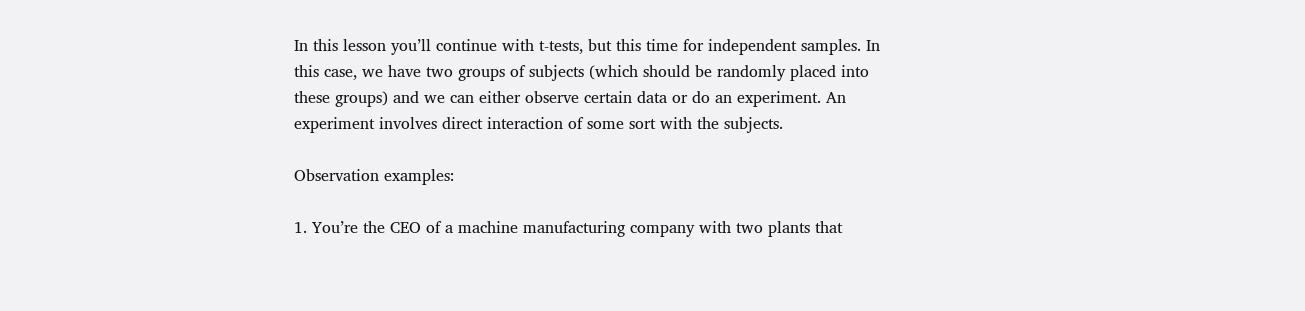In this lesson you’ll continue with t-tests, but this time for independent samples. In this case, we have two groups of subjects (which should be randomly placed into these groups) and we can either observe certain data or do an experiment. An experiment involves direct interaction of some sort with the subjects.

Observation examples:

1. You’re the CEO of a machine manufacturing company with two plants that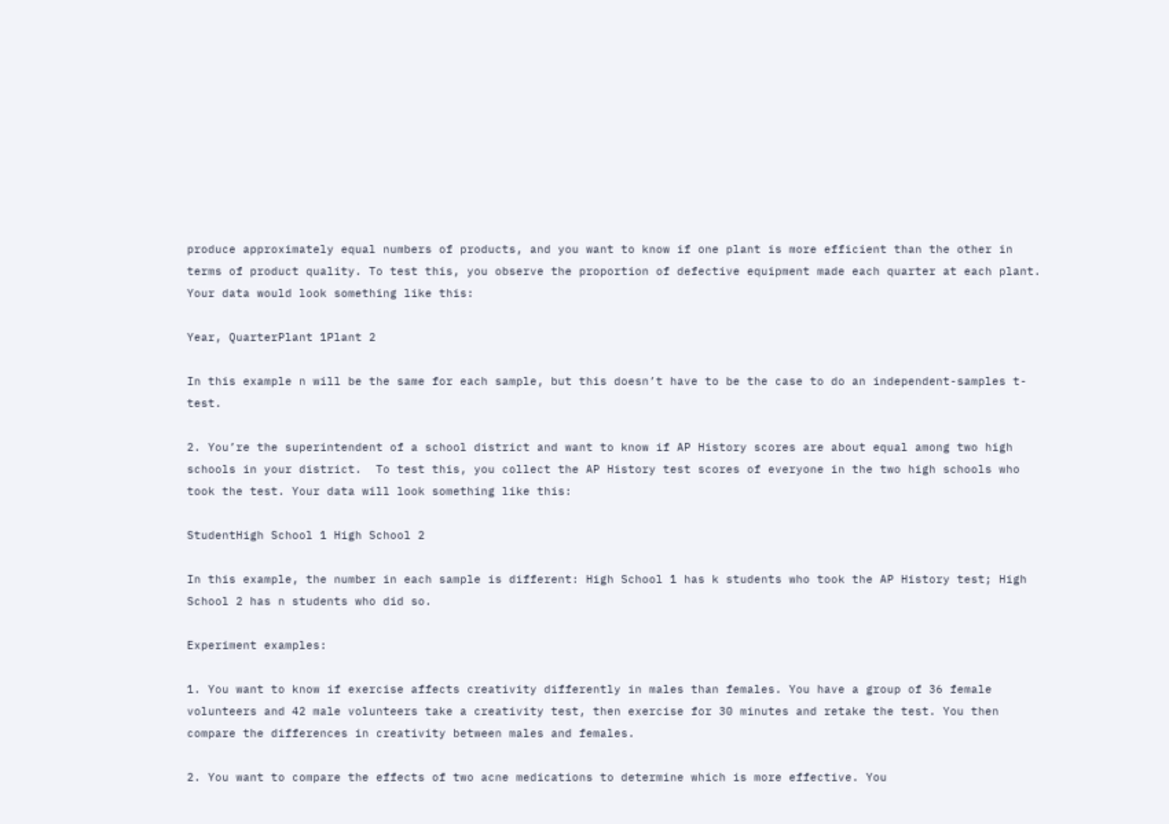produce approximately equal numbers of products, and you want to know if one plant is more efficient than the other in terms of product quality. To test this, you observe the proportion of defective equipment made each quarter at each plant. Your data would look something like this:

Year, QuarterPlant 1Plant 2

In this example n will be the same for each sample, but this doesn’t have to be the case to do an independent-samples t-test.

2. You’re the superintendent of a school district and want to know if AP History scores are about equal among two high schools in your district.  To test this, you collect the AP History test scores of everyone in the two high schools who took the test. Your data will look something like this:

StudentHigh School 1 High School 2

In this example, the number in each sample is different: High School 1 has k students who took the AP History test; High School 2 has n students who did so.

Experiment examples:

1. You want to know if exercise affects creativity differently in males than females. You have a group of 36 female volunteers and 42 male volunteers take a creativity test, then exercise for 30 minutes and retake the test. You then compare the differences in creativity between males and females.

2. You want to compare the effects of two acne medications to determine which is more effective. You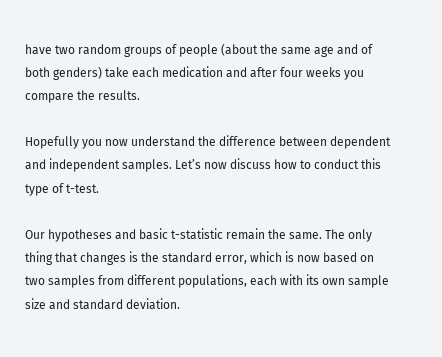have two random groups of people (about the same age and of both genders) take each medication and after four weeks you compare the results.

Hopefully you now understand the difference between dependent and independent samples. Let’s now discuss how to conduct this type of t-test.

Our hypotheses and basic t-statistic remain the same. The only thing that changes is the standard error, which is now based on two samples from different populations, each with its own sample size and standard deviation.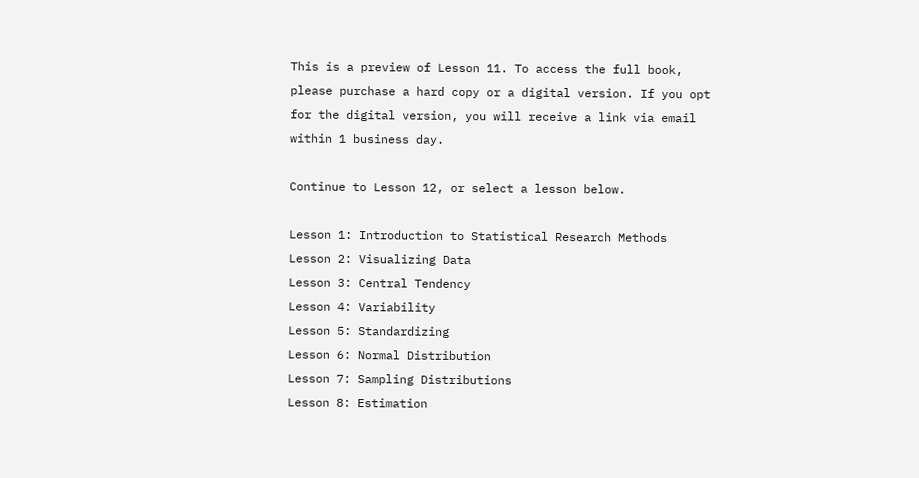This is a preview of Lesson 11. To access the full book, please purchase a hard copy or a digital version. If you opt for the digital version, you will receive a link via email within 1 business day.

Continue to Lesson 12, or select a lesson below.

Lesson 1: Introduction to Statistical Research Methods
Lesson 2: Visualizing Data
Lesson 3: Central Tendency
Lesson 4: Variability
Lesson 5: Standardizing
Lesson 6: Normal Distribution
Lesson 7: Sampling Distributions
Lesson 8: Estimation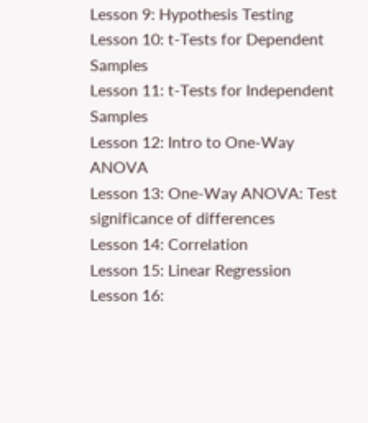Lesson 9: Hypothesis Testing
Lesson 10: t-Tests for Dependent Samples
Lesson 11: t-Tests for Independent Samples
Lesson 12: Intro to One-Way ANOVA
Lesson 13: One-Way ANOVA: Test significance of differences
Lesson 14: Correlation
Lesson 15: Linear Regression
Lesson 16: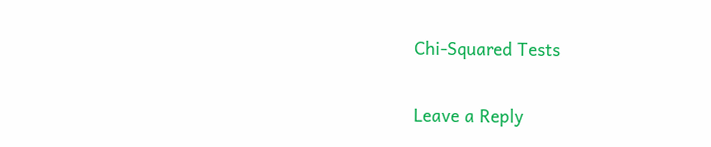Chi-Squared Tests

Leave a Reply